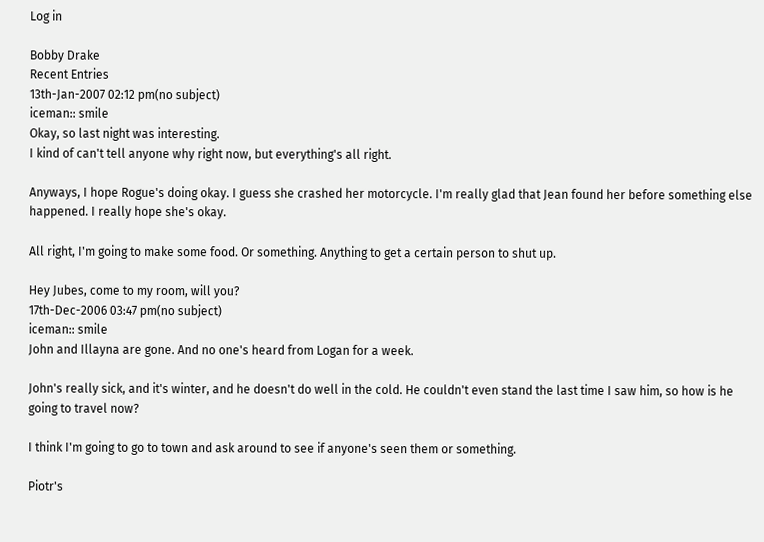Log in

Bobby Drake
Recent Entries
13th-Jan-2007 02:12 pm(no subject)
iceman:: smile
Okay, so last night was interesting.
I kind of can't tell anyone why right now, but everything's all right.

Anyways, I hope Rogue's doing okay. I guess she crashed her motorcycle. I'm really glad that Jean found her before something else happened. I really hope she's okay.

All right, I'm going to make some food. Or something. Anything to get a certain person to shut up.

Hey Jubes, come to my room, will you?
17th-Dec-2006 03:47 pm(no subject)
iceman:: smile
John and Illayna are gone. And no one's heard from Logan for a week.

John's really sick, and it's winter, and he doesn't do well in the cold. He couldn't even stand the last time I saw him, so how is he going to travel now?

I think I'm going to go to town and ask around to see if anyone's seen them or something.

Piotr's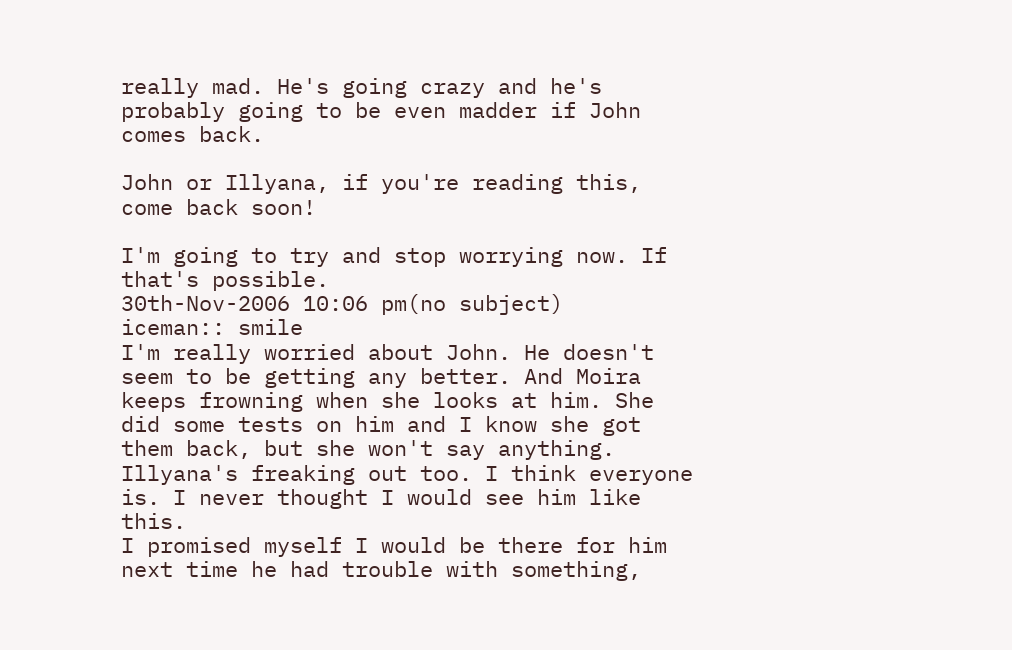really mad. He's going crazy and he's probably going to be even madder if John comes back.

John or Illyana, if you're reading this, come back soon!

I'm going to try and stop worrying now. If that's possible.
30th-Nov-2006 10:06 pm(no subject)
iceman:: smile
I'm really worried about John. He doesn't seem to be getting any better. And Moira keeps frowning when she looks at him. She did some tests on him and I know she got them back, but she won't say anything.
Illyana's freaking out too. I think everyone is. I never thought I would see him like this.
I promised myself I would be there for him next time he had trouble with something,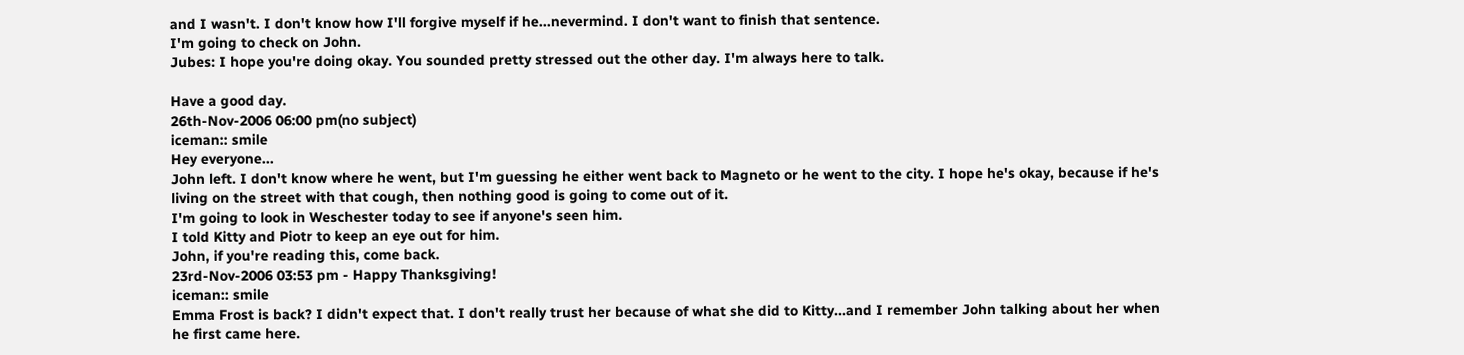and I wasn't. I don't know how I'll forgive myself if he...nevermind. I don't want to finish that sentence.
I'm going to check on John.
Jubes: I hope you're doing okay. You sounded pretty stressed out the other day. I'm always here to talk.

Have a good day.
26th-Nov-2006 06:00 pm(no subject)
iceman:: smile
Hey everyone...
John left. I don't know where he went, but I'm guessing he either went back to Magneto or he went to the city. I hope he's okay, because if he's living on the street with that cough, then nothing good is going to come out of it.
I'm going to look in Weschester today to see if anyone's seen him.
I told Kitty and Piotr to keep an eye out for him.
John, if you're reading this, come back.
23rd-Nov-2006 03:53 pm - Happy Thanksgiving!
iceman:: smile
Emma Frost is back? I didn't expect that. I don't really trust her because of what she did to Kitty...and I remember John talking about her when he first came here.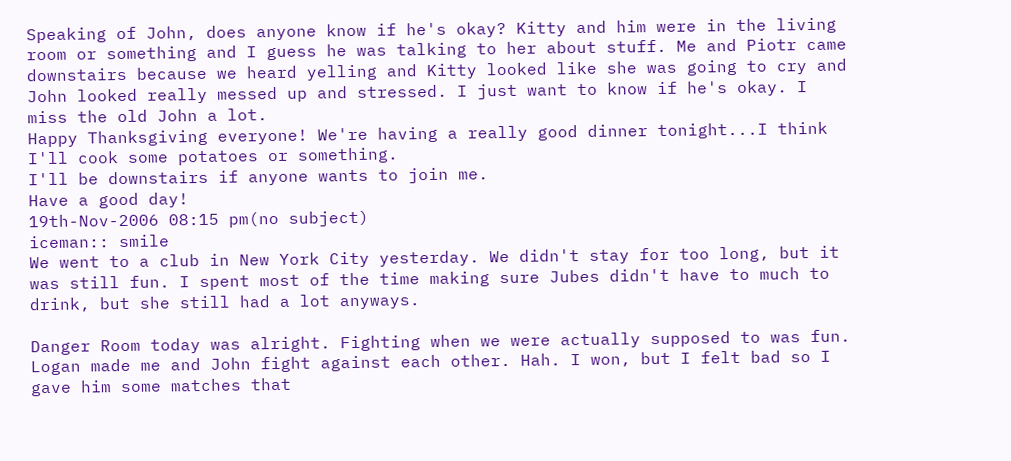Speaking of John, does anyone know if he's okay? Kitty and him were in the living room or something and I guess he was talking to her about stuff. Me and Piotr came downstairs because we heard yelling and Kitty looked like she was going to cry and John looked really messed up and stressed. I just want to know if he's okay. I miss the old John a lot.
Happy Thanksgiving everyone! We're having a really good dinner tonight...I think I'll cook some potatoes or something.
I'll be downstairs if anyone wants to join me.
Have a good day!
19th-Nov-2006 08:15 pm(no subject)
iceman:: smile
We went to a club in New York City yesterday. We didn't stay for too long, but it was still fun. I spent most of the time making sure Jubes didn't have to much to drink, but she still had a lot anyways.

Danger Room today was alright. Fighting when we were actually supposed to was fun. Logan made me and John fight against each other. Hah. I won, but I felt bad so I gave him some matches that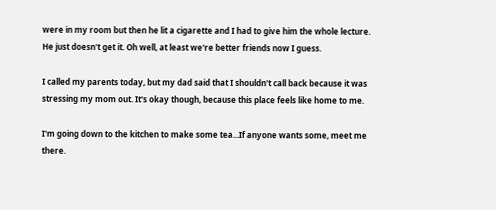were in my room but then he lit a cigarette and I had to give him the whole lecture. He just doesn't get it. Oh well, at least we're better friends now I guess.

I called my parents today, but my dad said that I shouldn't call back because it was stressing my mom out. It's okay though, because this place feels like home to me.

I'm going down to the kitchen to make some tea...If anyone wants some, meet me there.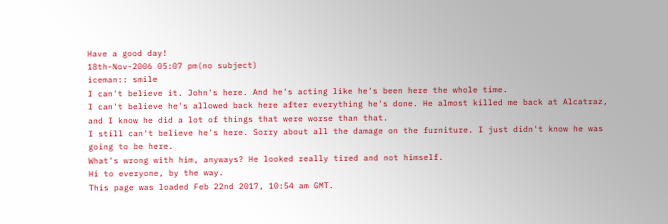Have a good day!
18th-Nov-2006 05:07 pm(no subject)
iceman:: smile
I can't believe it. John's here. And he's acting like he's been here the whole time.
I can't believe he's allowed back here after everything he's done. He almost killed me back at Alcatraz, and I know he did a lot of things that were worse than that.
I still can't believe he's here. Sorry about all the damage on the furniture. I just didn't know he was going to be here.
What's wrong with him, anyways? He looked really tired and not himself.
Hi to everyone, by the way.
This page was loaded Feb 22nd 2017, 10:54 am GMT.